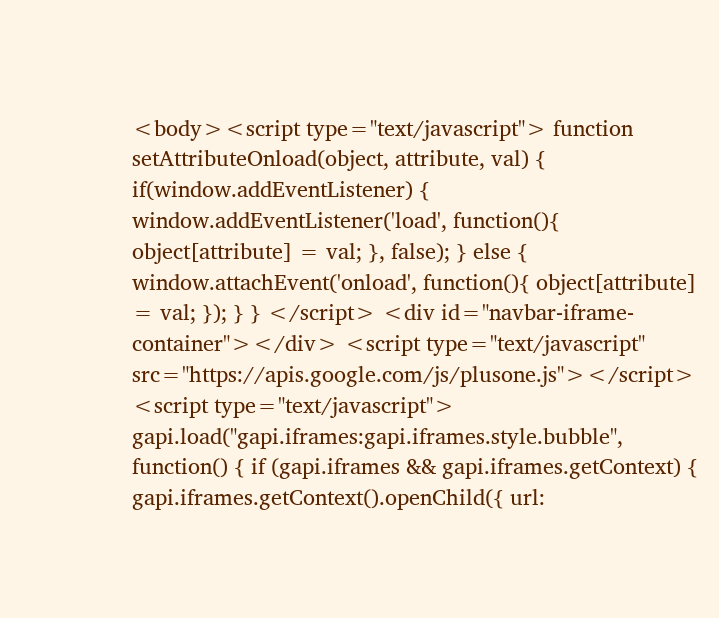<body><script type="text/javascript"> function setAttributeOnload(object, attribute, val) { if(window.addEventListener) { window.addEventListener('load', function(){ object[attribute] = val; }, false); } else { window.attachEvent('onload', function(){ object[attribute] = val; }); } } </script> <div id="navbar-iframe-container"></div> <script type="text/javascript" src="https://apis.google.com/js/plusone.js"></script> <script type="text/javascript"> gapi.load("gapi.iframes:gapi.iframes.style.bubble", function() { if (gapi.iframes && gapi.iframes.getContext) { gapi.iframes.getContext().openChild({ url: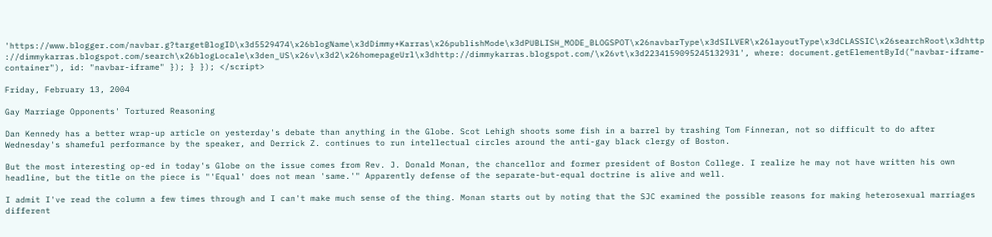'https://www.blogger.com/navbar.g?targetBlogID\x3d5529474\x26blogName\x3dDimmy+Karras\x26publishMode\x3dPUBLISH_MODE_BLOGSPOT\x26navbarType\x3dSILVER\x26layoutType\x3dCLASSIC\x26searchRoot\x3dhttp://dimmykarras.blogspot.com/search\x26blogLocale\x3den_US\x26v\x3d2\x26homepageUrl\x3dhttp://dimmykarras.blogspot.com/\x26vt\x3d2234159095245132931', where: document.getElementById("navbar-iframe-container"), id: "navbar-iframe" }); } }); </script>

Friday, February 13, 2004

Gay Marriage Opponents' Tortured Reasoning

Dan Kennedy has a better wrap-up article on yesterday's debate than anything in the Globe. Scot Lehigh shoots some fish in a barrel by trashing Tom Finneran, not so difficult to do after Wednesday's shameful performance by the speaker, and Derrick Z. continues to run intellectual circles around the anti-gay black clergy of Boston.

But the most interesting op-ed in today's Globe on the issue comes from Rev. J. Donald Monan, the chancellor and former president of Boston College. I realize he may not have written his own headline, but the title on the piece is "'Equal' does not mean 'same.'" Apparently defense of the separate-but-equal doctrine is alive and well.

I admit I've read the column a few times through and I can't make much sense of the thing. Monan starts out by noting that the SJC examined the possible reasons for making heterosexual marriages different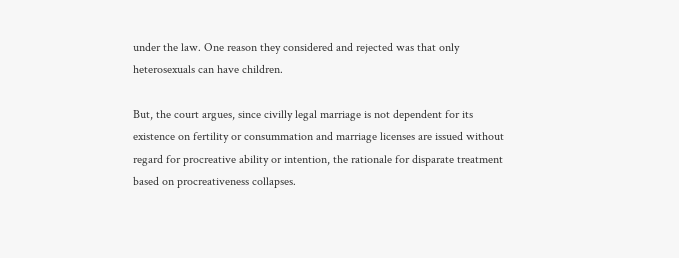under the law. One reason they considered and rejected was that only heterosexuals can have children.

But, the court argues, since civilly legal marriage is not dependent for its existence on fertility or consummation and marriage licenses are issued without regard for procreative ability or intention, the rationale for disparate treatment based on procreativeness collapses.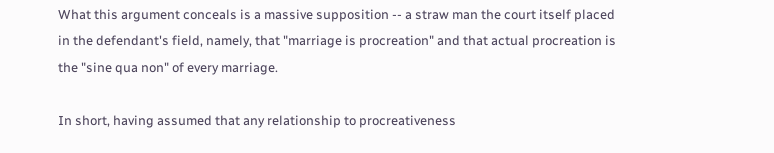What this argument conceals is a massive supposition -- a straw man the court itself placed in the defendant's field, namely, that "marriage is procreation" and that actual procreation is the "sine qua non" of every marriage.

In short, having assumed that any relationship to procreativeness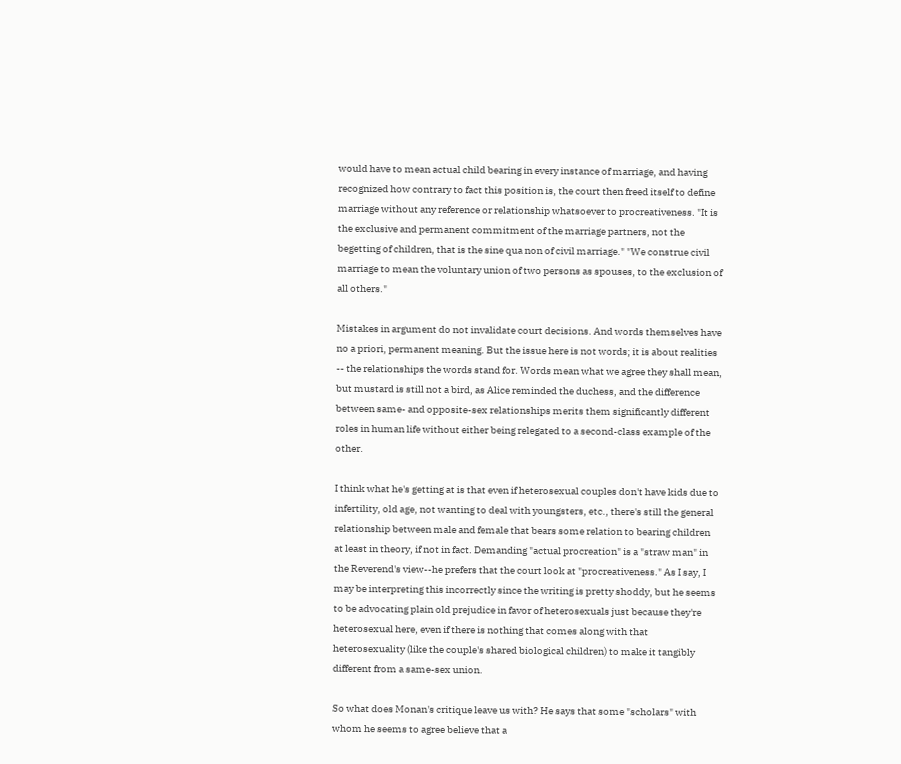would have to mean actual child bearing in every instance of marriage, and having recognized how contrary to fact this position is, the court then freed itself to define marriage without any reference or relationship whatsoever to procreativeness. "It is the exclusive and permanent commitment of the marriage partners, not the begetting of children, that is the sine qua non of civil marriage." "We construe civil marriage to mean the voluntary union of two persons as spouses, to the exclusion of all others."

Mistakes in argument do not invalidate court decisions. And words themselves have no a priori, permanent meaning. But the issue here is not words; it is about realities -- the relationships the words stand for. Words mean what we agree they shall mean, but mustard is still not a bird, as Alice reminded the duchess, and the difference between same- and opposite-sex relationships merits them significantly different roles in human life without either being relegated to a second-class example of the other.

I think what he's getting at is that even if heterosexual couples don't have kids due to infertility, old age, not wanting to deal with youngsters, etc., there's still the general relationship between male and female that bears some relation to bearing children at least in theory, if not in fact. Demanding "actual procreation" is a "straw man" in the Reverend's view--he prefers that the court look at "procreativeness." As I say, I may be interpreting this incorrectly since the writing is pretty shoddy, but he seems to be advocating plain old prejudice in favor of heterosexuals just because they're heterosexual here, even if there is nothing that comes along with that heterosexuality (like the couple's shared biological children) to make it tangibly different from a same-sex union.

So what does Monan's critique leave us with? He says that some "scholars" with whom he seems to agree believe that a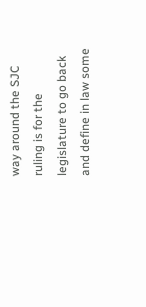way around the SJC ruling is for the legislature to go back and define in law some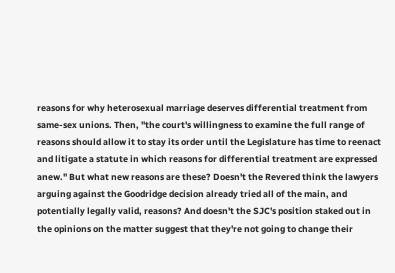reasons for why heterosexual marriage deserves differential treatment from same-sex unions. Then, "the court's willingness to examine the full range of reasons should allow it to stay its order until the Legislature has time to reenact and litigate a statute in which reasons for differential treatment are expressed anew." But what new reasons are these? Doesn't the Revered think the lawyers arguing against the Goodridge decision already tried all of the main, and potentially legally valid, reasons? And doesn't the SJC's position staked out in the opinions on the matter suggest that they're not going to change their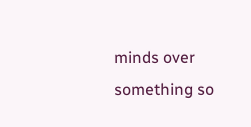minds over something so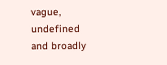vague, undefined and broadly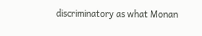discriminatory as what Monan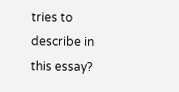tries to describe in this essay?